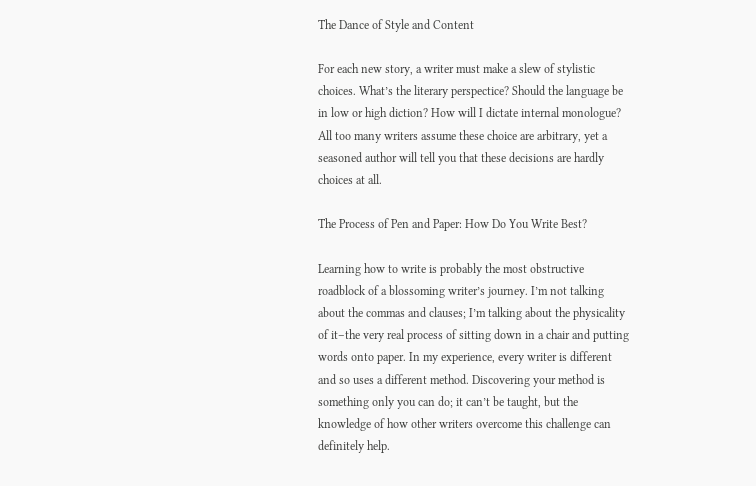The Dance of Style and Content

For each new story, a writer must make a slew of stylistic choices. What’s the literary perspectice? Should the language be in low or high diction? How will I dictate internal monologue? All too many writers assume these choice are arbitrary, yet a seasoned author will tell you that these decisions are hardly choices at all.

The Process of Pen and Paper: How Do You Write Best?

Learning how to write is probably the most obstructive roadblock of a blossoming writer’s journey. I’m not talking about the commas and clauses; I’m talking about the physicality of it–the very real process of sitting down in a chair and putting words onto paper. In my experience, every writer is different and so uses a different method. Discovering your method is something only you can do; it can’t be taught, but the knowledge of how other writers overcome this challenge can definitely help.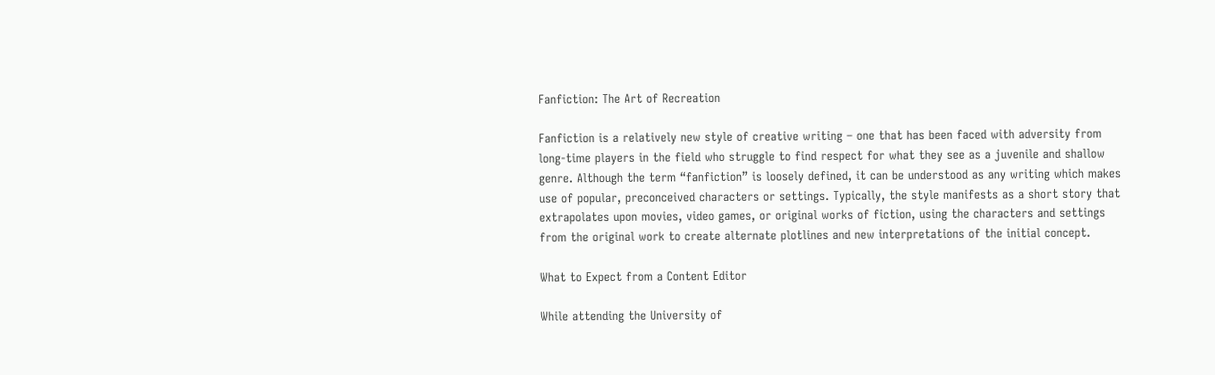Fanfiction: The Art of Recreation

Fanfiction is a relatively new style of creative writing – one that has been faced with adversity from long-time players in the field who struggle to find respect for what they see as a juvenile and shallow genre. Although the term “fanfiction” is loosely defined, it can be understood as any writing which makes use of popular, preconceived characters or settings. Typically, the style manifests as a short story that extrapolates upon movies, video games, or original works of fiction, using the characters and settings from the original work to create alternate plotlines and new interpretations of the initial concept.

What to Expect from a Content Editor

While attending the University of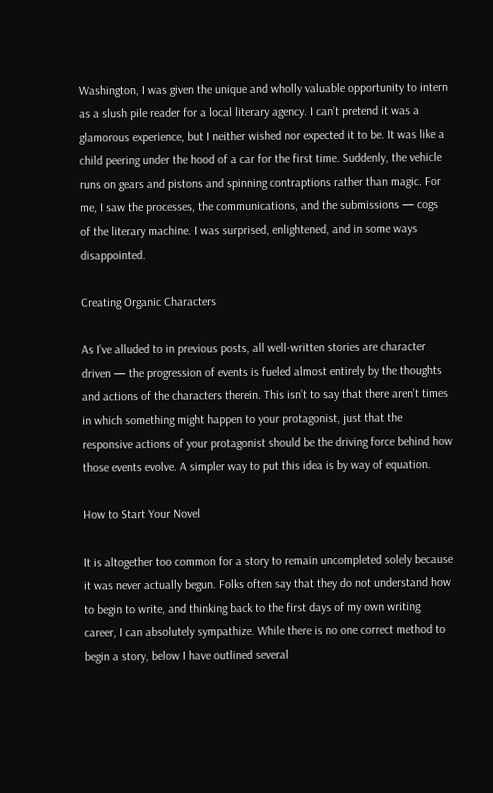Washington, I was given the unique and wholly valuable opportunity to intern as a slush pile reader for a local literary agency. I can’t pretend it was a glamorous experience, but I neither wished nor expected it to be. It was like a child peering under the hood of a car for the first time. Suddenly, the vehicle runs on gears and pistons and spinning contraptions rather than magic. For me, I saw the processes, the communications, and the submissions — cogs of the literary machine. I was surprised, enlightened, and in some ways disappointed.

Creating Organic Characters

As I’ve alluded to in previous posts, all well-written stories are character driven — the progression of events is fueled almost entirely by the thoughts and actions of the characters therein. This isn’t to say that there aren’t times in which something might happen to your protagonist, just that the responsive actions of your protagonist should be the driving force behind how those events evolve. A simpler way to put this idea is by way of equation.

How to Start Your Novel

It is altogether too common for a story to remain uncompleted solely because it was never actually begun. Folks often say that they do not understand how to begin to write, and thinking back to the first days of my own writing career, I can absolutely sympathize. While there is no one correct method to begin a story, below I have outlined several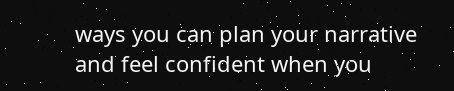ways you can plan your narrative and feel confident when you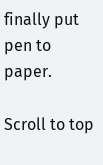finally put pen to paper.

Scroll to top